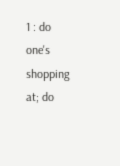1 : do one's shopping at; do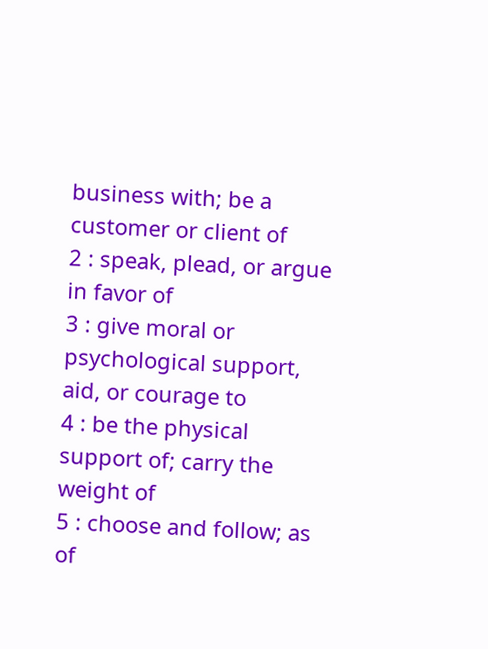business with; be a customer or client of
2 : speak, plead, or argue in favor of
3 : give moral or psychological support, aid, or courage to
4 : be the physical support of; carry the weight of
5 : choose and follow; as of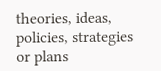theories, ideas, policies, strategies or plans